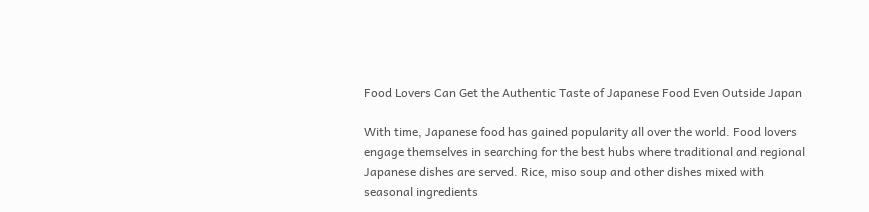Food Lovers Can Get the Authentic Taste of Japanese Food Even Outside Japan

With time, Japanese food has gained popularity all over the world. Food lovers engage themselves in searching for the best hubs where traditional and regional Japanese dishes are served. Rice, miso soup and other dishes mixed with seasonal ingredients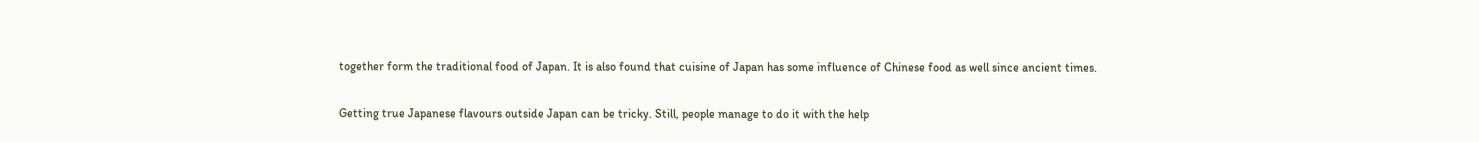together form the traditional food of Japan. It is also found that cuisine of Japan has some influence of Chinese food as well since ancient times.

Getting true Japanese flavours outside Japan can be tricky. Still, people manage to do it with the help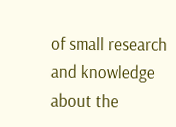of small research and knowledge about the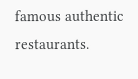famous authentic restaurants.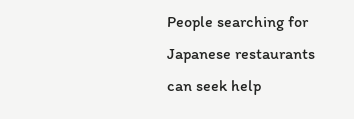People searching for Japanese restaurants can seek help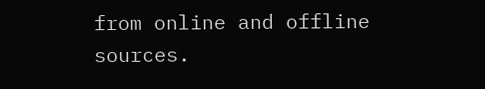from online and offline sources.